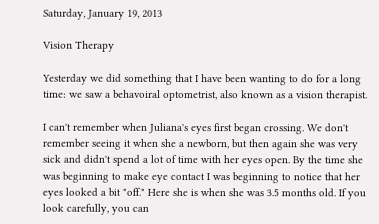Saturday, January 19, 2013

Vision Therapy

Yesterday we did something that I have been wanting to do for a long time: we saw a behavoiral optometrist, also known as a vision therapist.

I can't remember when Juliana's eyes first began crossing. We don't remember seeing it when she a newborn, but then again she was very sick and didn't spend a lot of time with her eyes open. By the time she was beginning to make eye contact I was beginning to notice that her eyes looked a bit "off." Here she is when she was 3.5 months old. If you look carefully, you can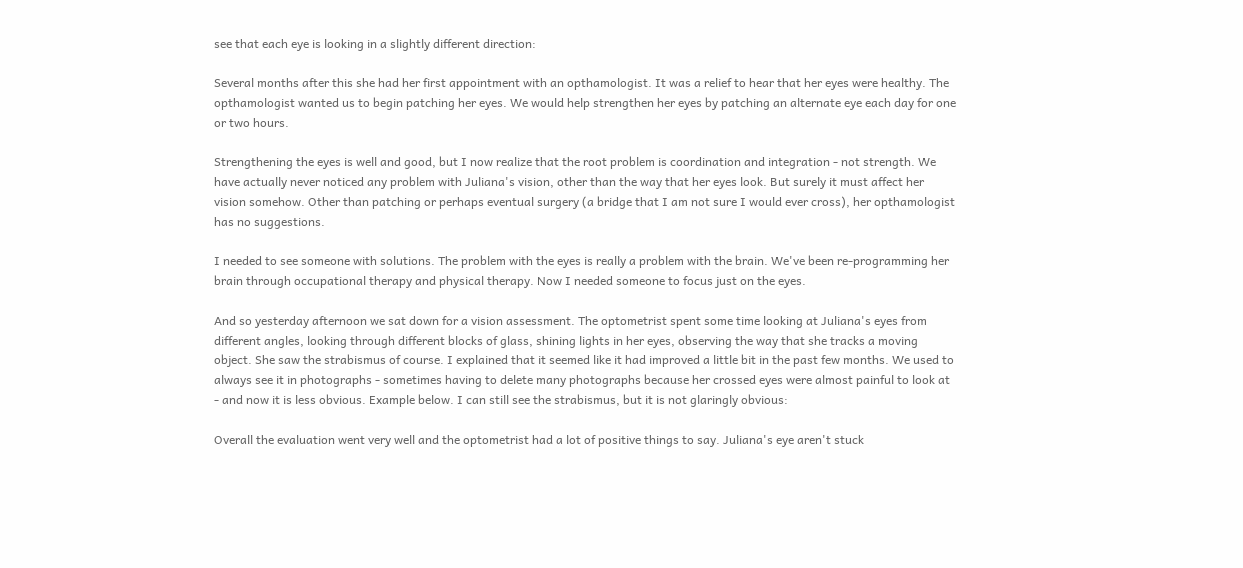see that each eye is looking in a slightly different direction:

Several months after this she had her first appointment with an opthamologist. It was a relief to hear that her eyes were healthy. The opthamologist wanted us to begin patching her eyes. We would help strengthen her eyes by patching an alternate eye each day for one or two hours.

Strengthening the eyes is well and good, but I now realize that the root problem is coordination and integration - not strength. We have actually never noticed any problem with Juliana's vision, other than the way that her eyes look. But surely it must affect her vision somehow. Other than patching or perhaps eventual surgery (a bridge that I am not sure I would ever cross), her opthamologist has no suggestions.

I needed to see someone with solutions. The problem with the eyes is really a problem with the brain. We've been re-programming her brain through occupational therapy and physical therapy. Now I needed someone to focus just on the eyes.

And so yesterday afternoon we sat down for a vision assessment. The optometrist spent some time looking at Juliana's eyes from different angles, looking through different blocks of glass, shining lights in her eyes, observing the way that she tracks a moving object. She saw the strabismus of course. I explained that it seemed like it had improved a little bit in the past few months. We used to always see it in photographs - sometimes having to delete many photographs because her crossed eyes were almost painful to look at - and now it is less obvious. Example below. I can still see the strabismus, but it is not glaringly obvious:

Overall the evaluation went very well and the optometrist had a lot of positive things to say. Juliana's eye aren't stuck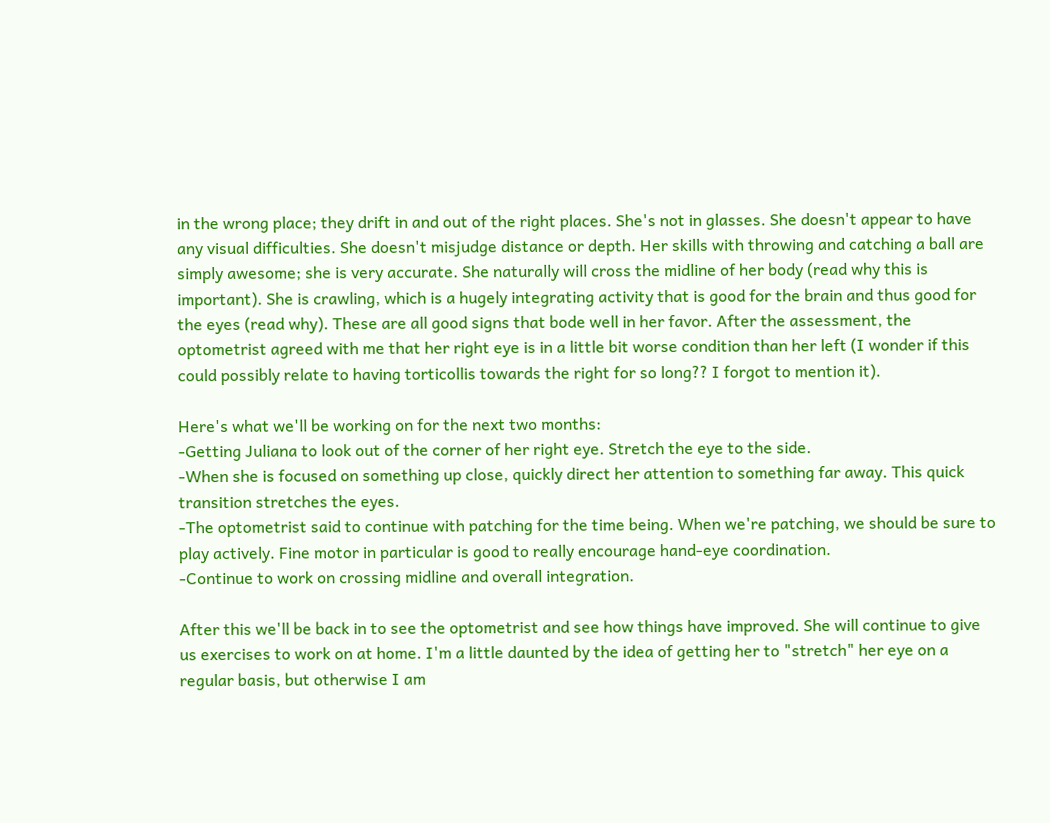in the wrong place; they drift in and out of the right places. She's not in glasses. She doesn't appear to have any visual difficulties. She doesn't misjudge distance or depth. Her skills with throwing and catching a ball are simply awesome; she is very accurate. She naturally will cross the midline of her body (read why this is important). She is crawling, which is a hugely integrating activity that is good for the brain and thus good for the eyes (read why). These are all good signs that bode well in her favor. After the assessment, the optometrist agreed with me that her right eye is in a little bit worse condition than her left (I wonder if this could possibly relate to having torticollis towards the right for so long?? I forgot to mention it).

Here's what we'll be working on for the next two months:
-Getting Juliana to look out of the corner of her right eye. Stretch the eye to the side.
-When she is focused on something up close, quickly direct her attention to something far away. This quick transition stretches the eyes.
-The optometrist said to continue with patching for the time being. When we're patching, we should be sure to play actively. Fine motor in particular is good to really encourage hand-eye coordination.
-Continue to work on crossing midline and overall integration.

After this we'll be back in to see the optometrist and see how things have improved. She will continue to give us exercises to work on at home. I'm a little daunted by the idea of getting her to "stretch" her eye on a regular basis, but otherwise I am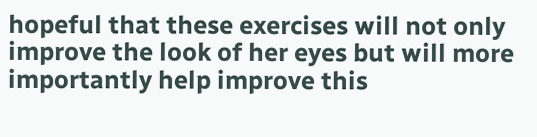hopeful that these exercises will not only improve the look of her eyes but will more importantly help improve this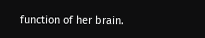function of her brain.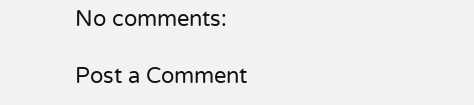No comments:

Post a Comment